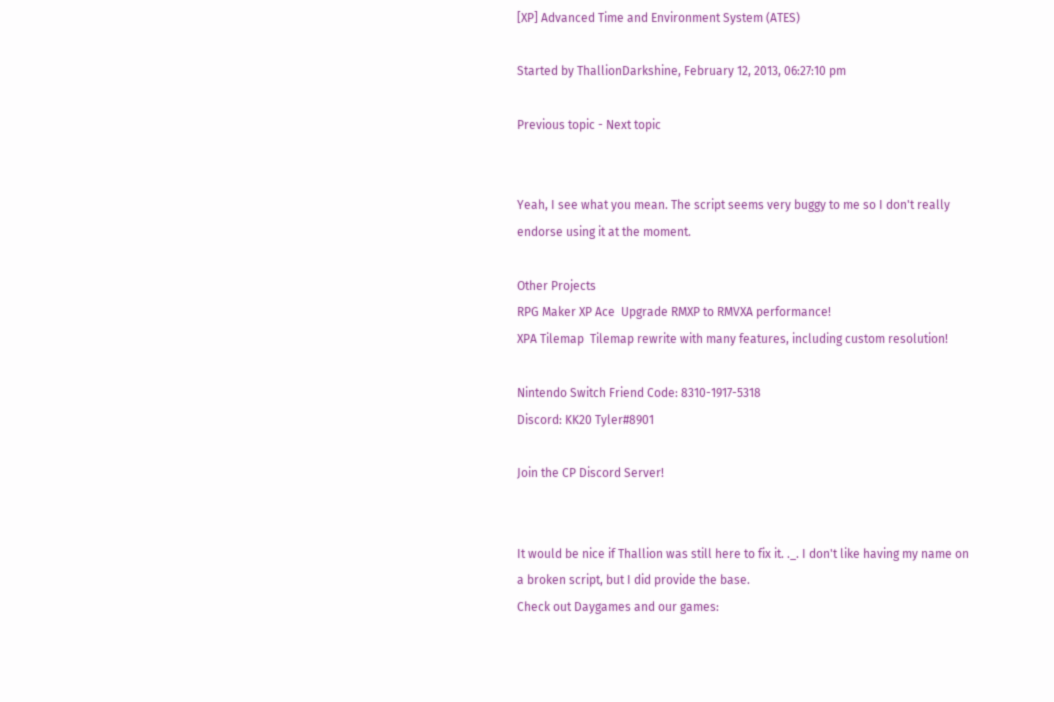[XP] Advanced Time and Environment System (ATES)

Started by ThallionDarkshine, February 12, 2013, 06:27:10 pm

Previous topic - Next topic


Yeah, I see what you mean. The script seems very buggy to me so I don't really endorse using it at the moment.

Other Projects
RPG Maker XP Ace  Upgrade RMXP to RMVXA performance!
XPA Tilemap  Tilemap rewrite with many features, including custom resolution!

Nintendo Switch Friend Code: 8310-1917-5318
Discord: KK20 Tyler#8901

Join the CP Discord Server!


It would be nice if Thallion was still here to fix it. ._. I don't like having my name on a broken script, but I did provide the base.
Check out Daygames and our games: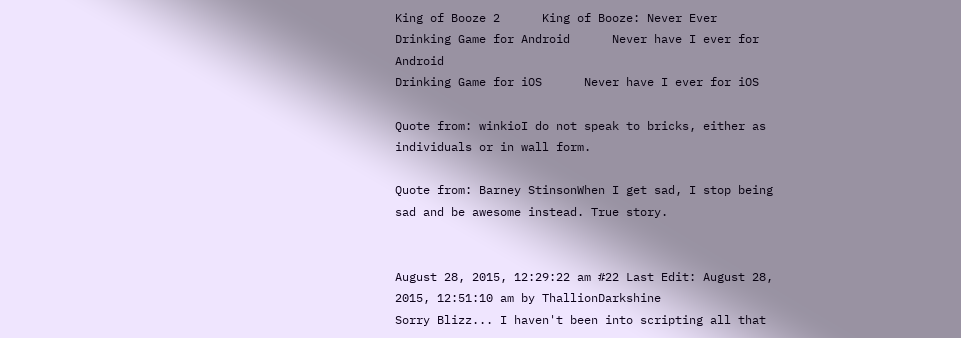King of Booze 2      King of Booze: Never Ever
Drinking Game for Android      Never have I ever for Android
Drinking Game for iOS      Never have I ever for iOS

Quote from: winkioI do not speak to bricks, either as individuals or in wall form.

Quote from: Barney StinsonWhen I get sad, I stop being sad and be awesome instead. True story.


August 28, 2015, 12:29:22 am #22 Last Edit: August 28, 2015, 12:51:10 am by ThallionDarkshine
Sorry Blizz... I haven't been into scripting all that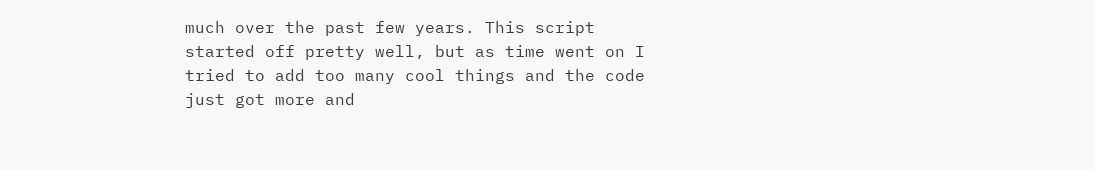much over the past few years. This script started off pretty well, but as time went on I tried to add too many cool things and the code just got more and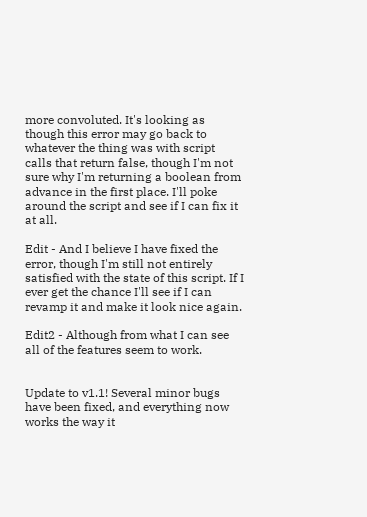more convoluted. It's looking as though this error may go back to whatever the thing was with script calls that return false, though I'm not sure why I'm returning a boolean from advance in the first place. I'll poke around the script and see if I can fix it at all.

Edit - And I believe I have fixed the error, though I'm still not entirely satisfied with the state of this script. If I ever get the chance I'll see if I can revamp it and make it look nice again.

Edit2 - Although from what I can see all of the features seem to work.


Update to v1.1! Several minor bugs have been fixed, and everything now works the way it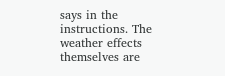says in the instructions. The weather effects themselves are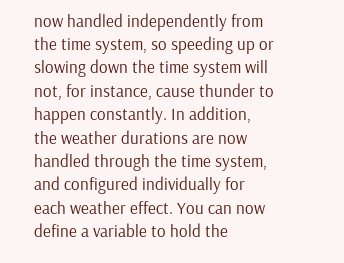now handled independently from the time system, so speeding up or slowing down the time system will not, for instance, cause thunder to happen constantly. In addition, the weather durations are now handled through the time system, and configured individually for each weather effect. You can now define a variable to hold the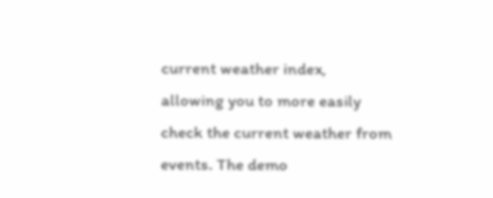current weather index, allowing you to more easily check the current weather from events. The demo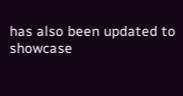has also been updated to showcase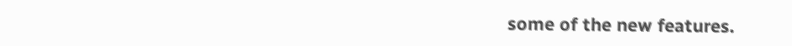some of the new features.